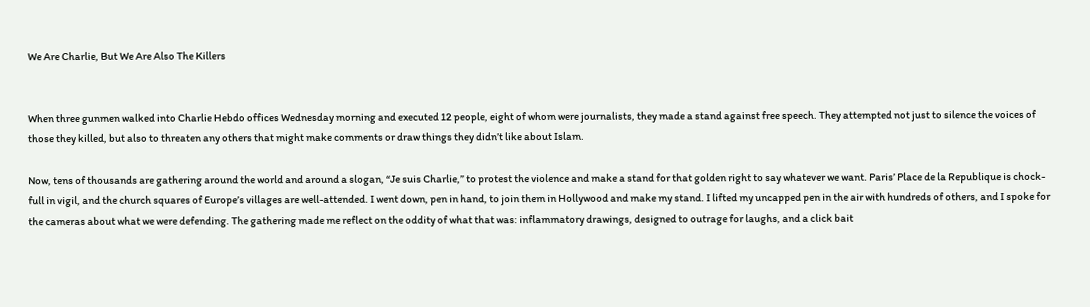We Are Charlie, But We Are Also The Killers


When three gunmen walked into Charlie Hebdo offices Wednesday morning and executed 12 people, eight of whom were journalists, they made a stand against free speech. They attempted not just to silence the voices of those they killed, but also to threaten any others that might make comments or draw things they didn’t like about Islam.

Now, tens of thousands are gathering around the world and around a slogan, “Je suis Charlie,” to protest the violence and make a stand for that golden right to say whatever we want. Paris’ Place de la Republique is chock-full in vigil, and the church squares of Europe’s villages are well-attended. I went down, pen in hand, to join them in Hollywood and make my stand. I lifted my uncapped pen in the air with hundreds of others, and I spoke for the cameras about what we were defending. The gathering made me reflect on the oddity of what that was: inflammatory drawings, designed to outrage for laughs, and a click bait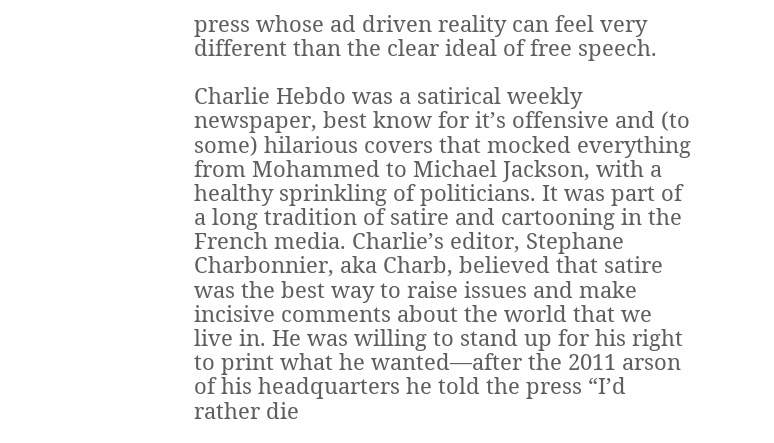press whose ad driven reality can feel very different than the clear ideal of free speech.

Charlie Hebdo was a satirical weekly newspaper, best know for it’s offensive and (to some) hilarious covers that mocked everything from Mohammed to Michael Jackson, with a healthy sprinkling of politicians. It was part of a long tradition of satire and cartooning in the French media. Charlie’s editor, Stephane Charbonnier, aka Charb, believed that satire was the best way to raise issues and make incisive comments about the world that we live in. He was willing to stand up for his right to print what he wanted—after the 2011 arson of his headquarters he told the press “I’d rather die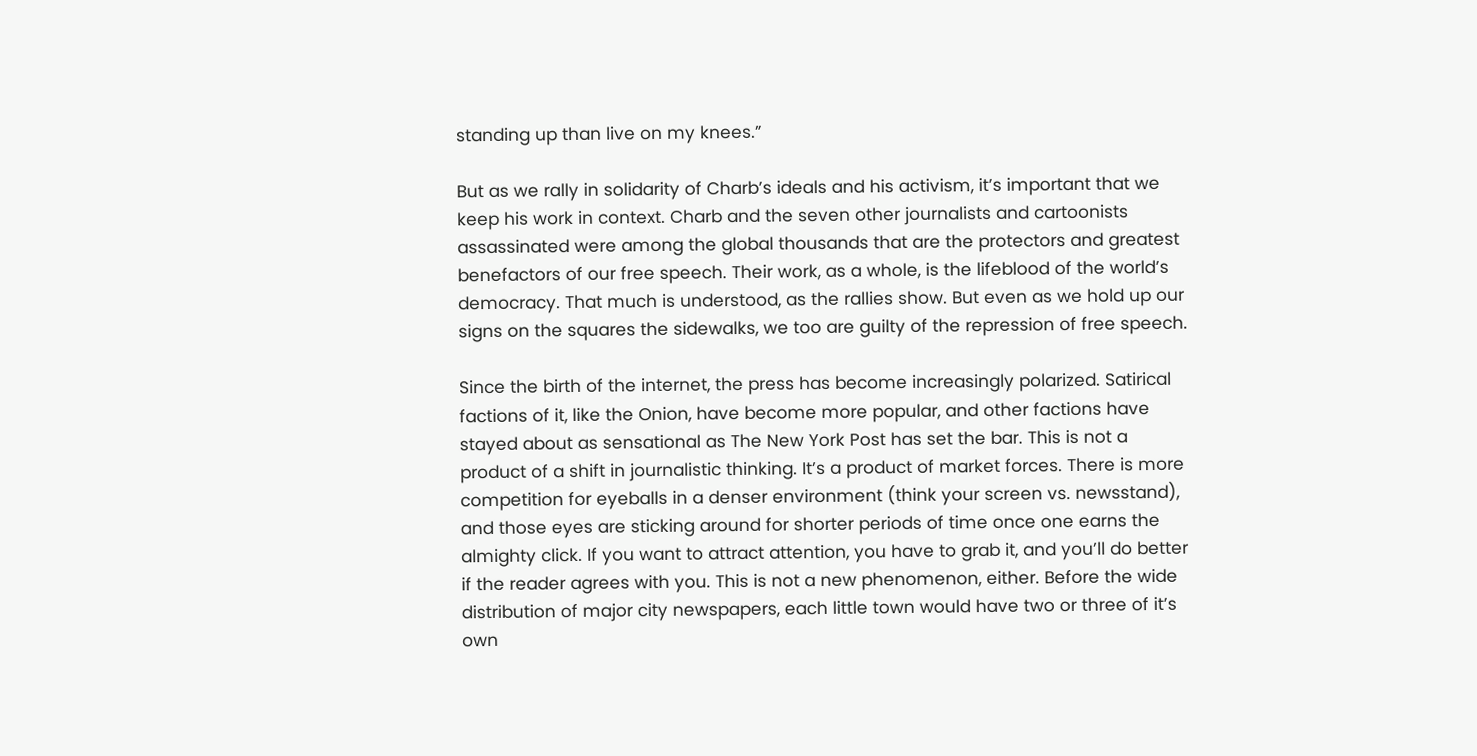standing up than live on my knees.”

But as we rally in solidarity of Charb’s ideals and his activism, it’s important that we keep his work in context. Charb and the seven other journalists and cartoonists assassinated were among the global thousands that are the protectors and greatest benefactors of our free speech. Their work, as a whole, is the lifeblood of the world’s democracy. That much is understood, as the rallies show. But even as we hold up our signs on the squares the sidewalks, we too are guilty of the repression of free speech.

Since the birth of the internet, the press has become increasingly polarized. Satirical factions of it, like the Onion, have become more popular, and other factions have stayed about as sensational as The New York Post has set the bar. This is not a product of a shift in journalistic thinking. It’s a product of market forces. There is more competition for eyeballs in a denser environment (think your screen vs. newsstand), and those eyes are sticking around for shorter periods of time once one earns the almighty click. If you want to attract attention, you have to grab it, and you’ll do better if the reader agrees with you. This is not a new phenomenon, either. Before the wide distribution of major city newspapers, each little town would have two or three of it’s own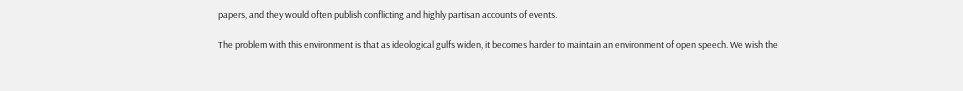papers, and they would often publish conflicting and highly partisan accounts of events.

The problem with this environment is that as ideological gulfs widen, it becomes harder to maintain an environment of open speech. We wish the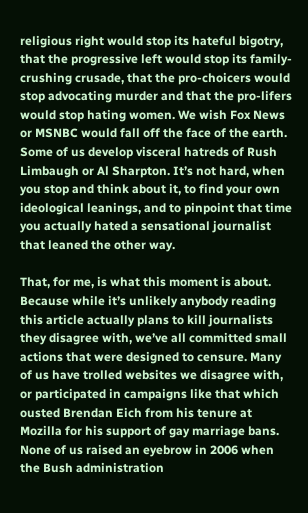religious right would stop its hateful bigotry, that the progressive left would stop its family-crushing crusade, that the pro-choicers would stop advocating murder and that the pro-lifers would stop hating women. We wish Fox News or MSNBC would fall off the face of the earth. Some of us develop visceral hatreds of Rush Limbaugh or Al Sharpton. It’s not hard, when you stop and think about it, to find your own ideological leanings, and to pinpoint that time you actually hated a sensational journalist that leaned the other way.

That, for me, is what this moment is about. Because while it’s unlikely anybody reading this article actually plans to kill journalists they disagree with, we’ve all committed small actions that were designed to censure. Many of us have trolled websites we disagree with, or participated in campaigns like that which ousted Brendan Eich from his tenure at Mozilla for his support of gay marriage bans. None of us raised an eyebrow in 2006 when the Bush administration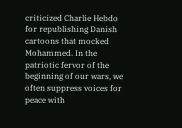criticized Charlie Hebdo for republishing Danish cartoons that mocked Mohammed. In the patriotic fervor of the beginning of our wars, we often suppress voices for peace with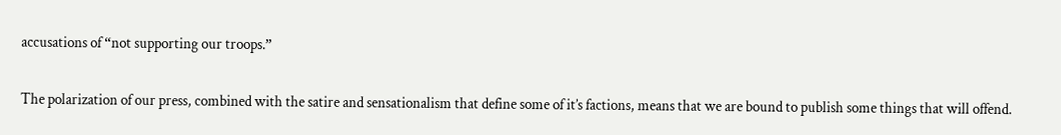accusations of “not supporting our troops.”

The polarization of our press, combined with the satire and sensationalism that define some of it’s factions, means that we are bound to publish some things that will offend.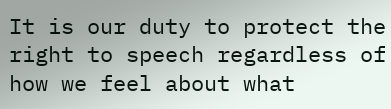It is our duty to protect the right to speech regardless of how we feel about what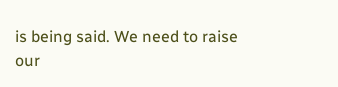is being said. We need to raise our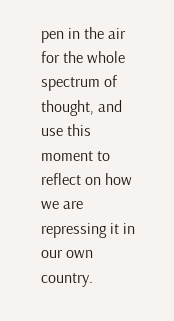pen in the air for the whole spectrum of thought, and use this moment to reflect on how we are repressing it in our own country.